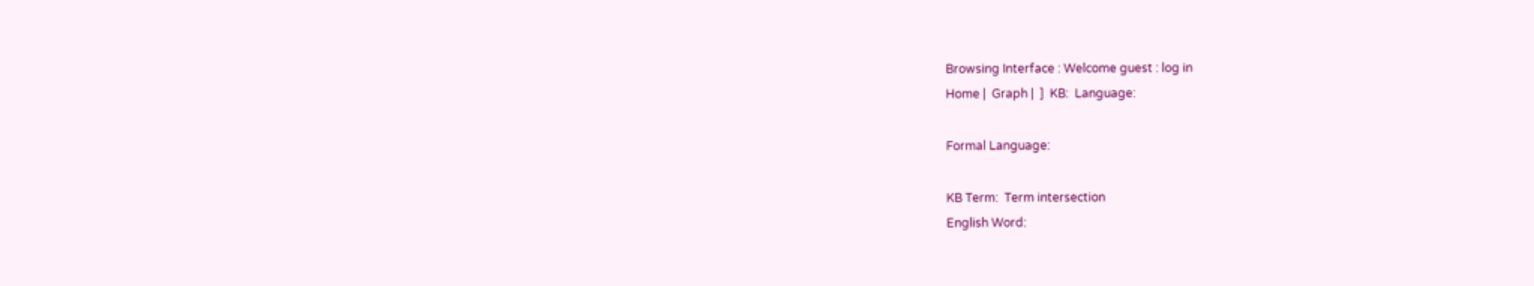Browsing Interface : Welcome guest : log in
Home |  Graph |  ]  KB:  Language:

Formal Language:

KB Term:  Term intersection
English Word: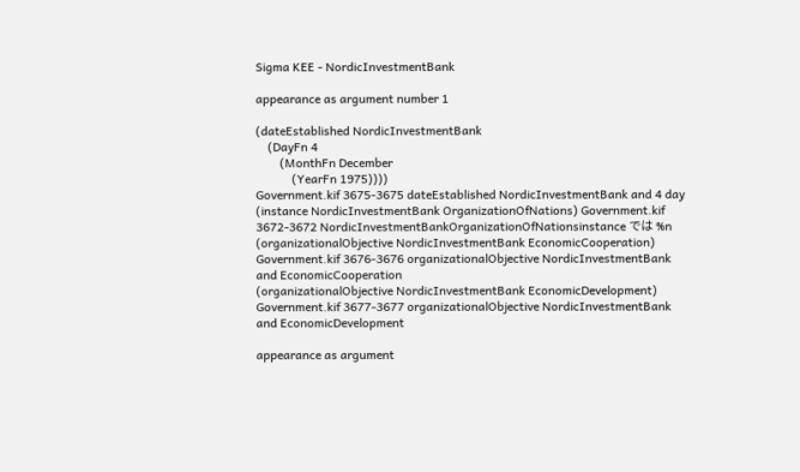Sigma KEE - NordicInvestmentBank

appearance as argument number 1

(dateEstablished NordicInvestmentBank
    (DayFn 4
        (MonthFn December
            (YearFn 1975))))
Government.kif 3675-3675 dateEstablished NordicInvestmentBank and 4 day
(instance NordicInvestmentBank OrganizationOfNations) Government.kif 3672-3672 NordicInvestmentBankOrganizationOfNationsinstance では %n
(organizationalObjective NordicInvestmentBank EconomicCooperation) Government.kif 3676-3676 organizationalObjective NordicInvestmentBank and EconomicCooperation
(organizationalObjective NordicInvestmentBank EconomicDevelopment) Government.kif 3677-3677 organizationalObjective NordicInvestmentBank and EconomicDevelopment

appearance as argument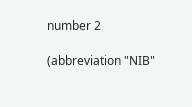number 2

(abbreviation "NIB"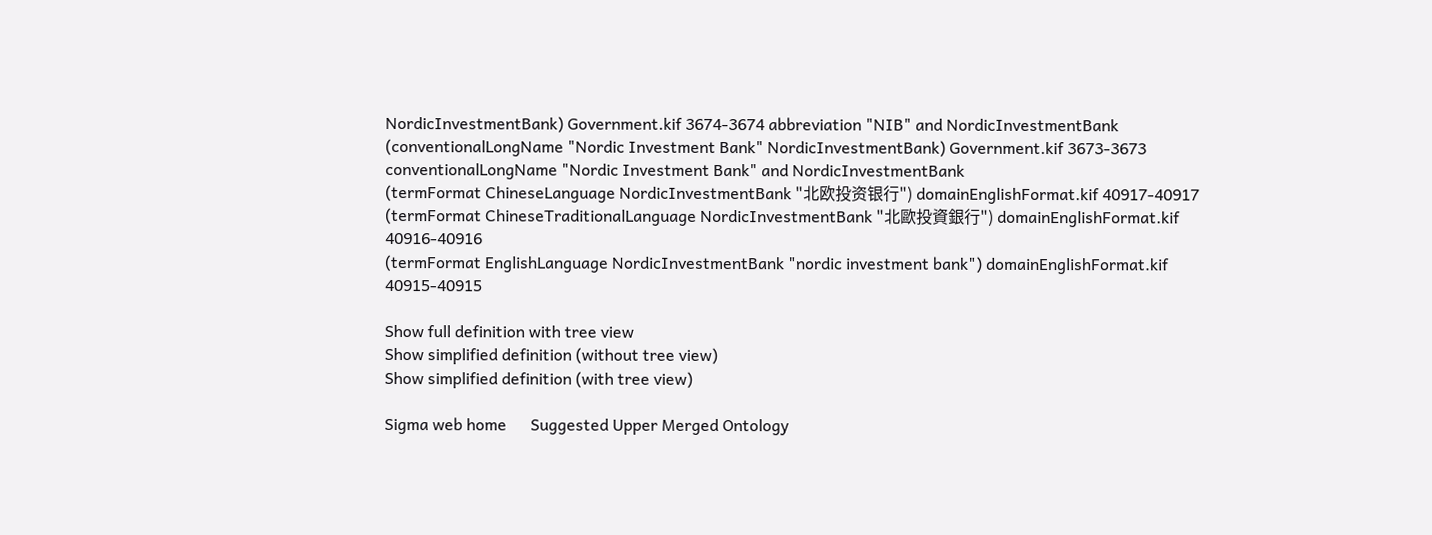NordicInvestmentBank) Government.kif 3674-3674 abbreviation "NIB" and NordicInvestmentBank
(conventionalLongName "Nordic Investment Bank" NordicInvestmentBank) Government.kif 3673-3673 conventionalLongName "Nordic Investment Bank" and NordicInvestmentBank
(termFormat ChineseLanguage NordicInvestmentBank "北欧投资银行") domainEnglishFormat.kif 40917-40917
(termFormat ChineseTraditionalLanguage NordicInvestmentBank "北歐投資銀行") domainEnglishFormat.kif 40916-40916
(termFormat EnglishLanguage NordicInvestmentBank "nordic investment bank") domainEnglishFormat.kif 40915-40915

Show full definition with tree view
Show simplified definition (without tree view)
Show simplified definition (with tree view)

Sigma web home      Suggested Upper Merged Ontology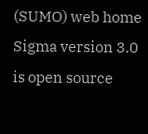(SUMO) web home
Sigma version 3.0 is open source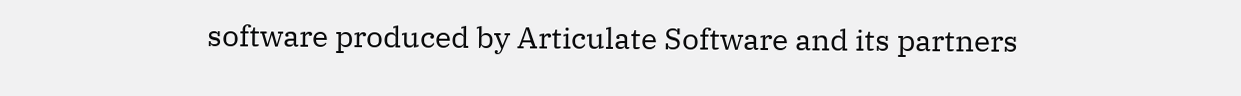software produced by Articulate Software and its partners